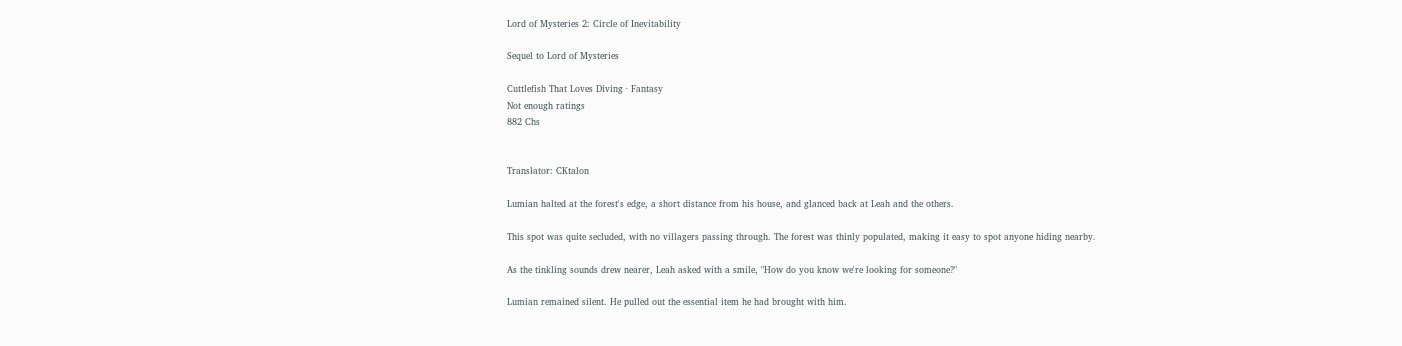Lord of Mysteries 2: Circle of Inevitability

Sequel to Lord of Mysteries

Cuttlefish That Loves Diving · Fantasy
Not enough ratings
882 Chs


Translator: CKtalon

Lumian halted at the forest's edge, a short distance from his house, and glanced back at Leah and the others.

This spot was quite secluded, with no villagers passing through. The forest was thinly populated, making it easy to spot anyone hiding nearby.

As the tinkling sounds drew nearer, Leah asked with a smile, "How do you know we're looking for someone?"

Lumian remained silent. He pulled out the essential item he had brought with him.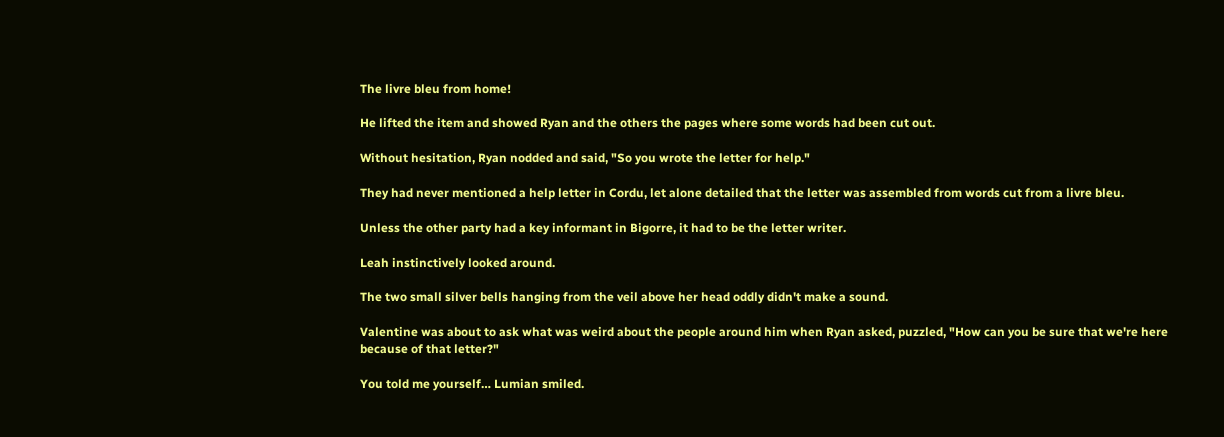The livre bleu from home!

He lifted the item and showed Ryan and the others the pages where some words had been cut out.

Without hesitation, Ryan nodded and said, "So you wrote the letter for help."

They had never mentioned a help letter in Cordu, let alone detailed that the letter was assembled from words cut from a livre bleu.

Unless the other party had a key informant in Bigorre, it had to be the letter writer.

Leah instinctively looked around.

The two small silver bells hanging from the veil above her head oddly didn't make a sound.

Valentine was about to ask what was weird about the people around him when Ryan asked, puzzled, "How can you be sure that we're here because of that letter?"

You told me yourself… Lumian smiled.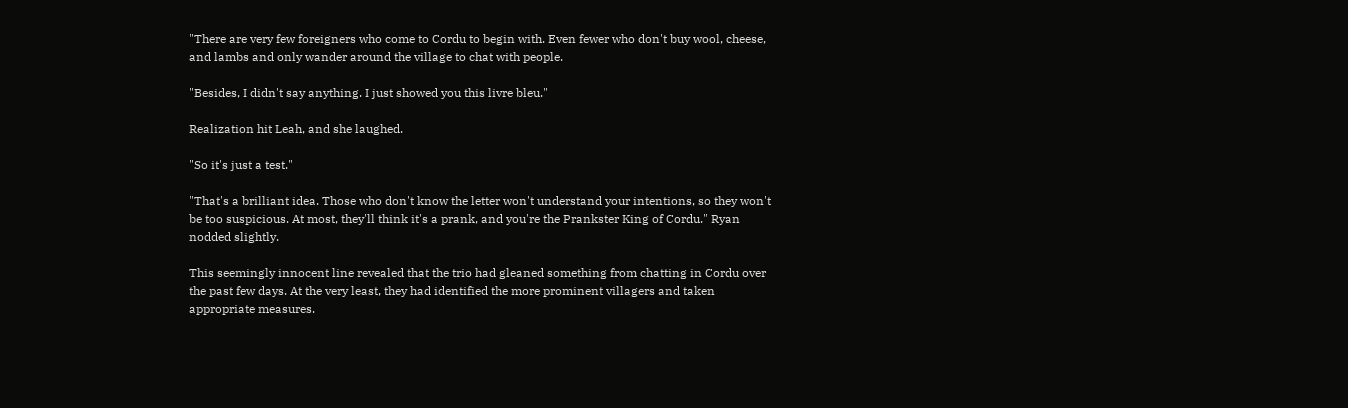"There are very few foreigners who come to Cordu to begin with. Even fewer who don't buy wool, cheese, and lambs and only wander around the village to chat with people.

"Besides, I didn't say anything. I just showed you this livre bleu."

Realization hit Leah, and she laughed.

"So it's just a test."

"That's a brilliant idea. Those who don't know the letter won't understand your intentions, so they won't be too suspicious. At most, they'll think it's a prank, and you're the Prankster King of Cordu." Ryan nodded slightly.

This seemingly innocent line revealed that the trio had gleaned something from chatting in Cordu over the past few days. At the very least, they had identified the more prominent villagers and taken appropriate measures.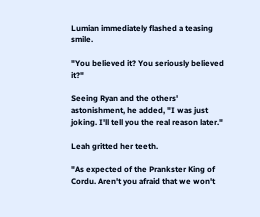Lumian immediately flashed a teasing smile.

"You believed it? You seriously believed it?"

Seeing Ryan and the others' astonishment, he added, "I was just joking. I'll tell you the real reason later."

Leah gritted her teeth.

"As expected of the Prankster King of Cordu. Aren't you afraid that we won't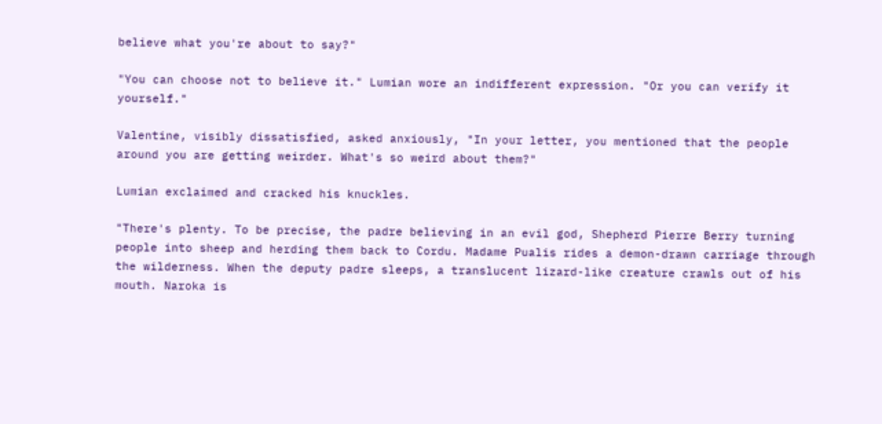believe what you're about to say?"

"You can choose not to believe it." Lumian wore an indifferent expression. "Or you can verify it yourself."

Valentine, visibly dissatisfied, asked anxiously, "In your letter, you mentioned that the people around you are getting weirder. What's so weird about them?"

Lumian exclaimed and cracked his knuckles.

"There's plenty. To be precise, the padre believing in an evil god, Shepherd Pierre Berry turning people into sheep and herding them back to Cordu. Madame Pualis rides a demon-drawn carriage through the wilderness. When the deputy padre sleeps, a translucent lizard-like creature crawls out of his mouth. Naroka is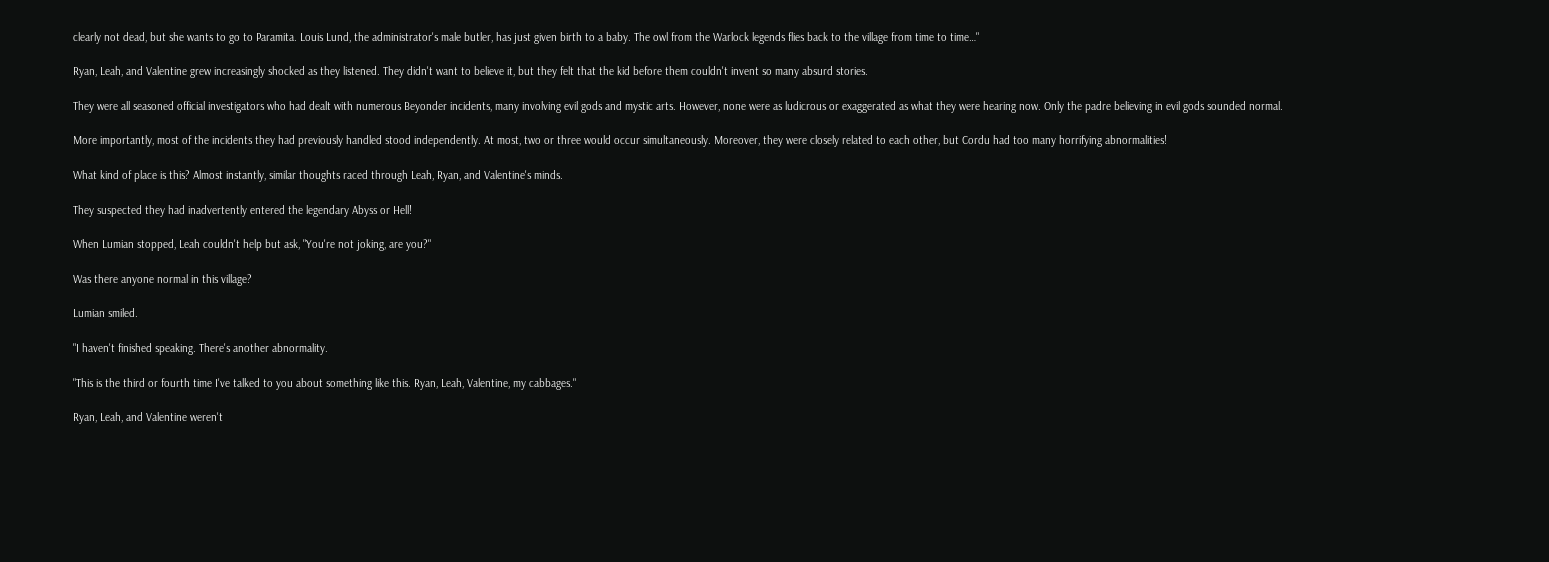clearly not dead, but she wants to go to Paramita. Louis Lund, the administrator's male butler, has just given birth to a baby. The owl from the Warlock legends flies back to the village from time to time…"

Ryan, Leah, and Valentine grew increasingly shocked as they listened. They didn't want to believe it, but they felt that the kid before them couldn't invent so many absurd stories.

They were all seasoned official investigators who had dealt with numerous Beyonder incidents, many involving evil gods and mystic arts. However, none were as ludicrous or exaggerated as what they were hearing now. Only the padre believing in evil gods sounded normal.

More importantly, most of the incidents they had previously handled stood independently. At most, two or three would occur simultaneously. Moreover, they were closely related to each other, but Cordu had too many horrifying abnormalities!

What kind of place is this? Almost instantly, similar thoughts raced through Leah, Ryan, and Valentine's minds.

They suspected they had inadvertently entered the legendary Abyss or Hell!

When Lumian stopped, Leah couldn't help but ask, "You're not joking, are you?"

Was there anyone normal in this village?

Lumian smiled.

"I haven't finished speaking. There's another abnormality.

"This is the third or fourth time I've talked to you about something like this. Ryan, Leah, Valentine, my cabbages."

Ryan, Leah, and Valentine weren't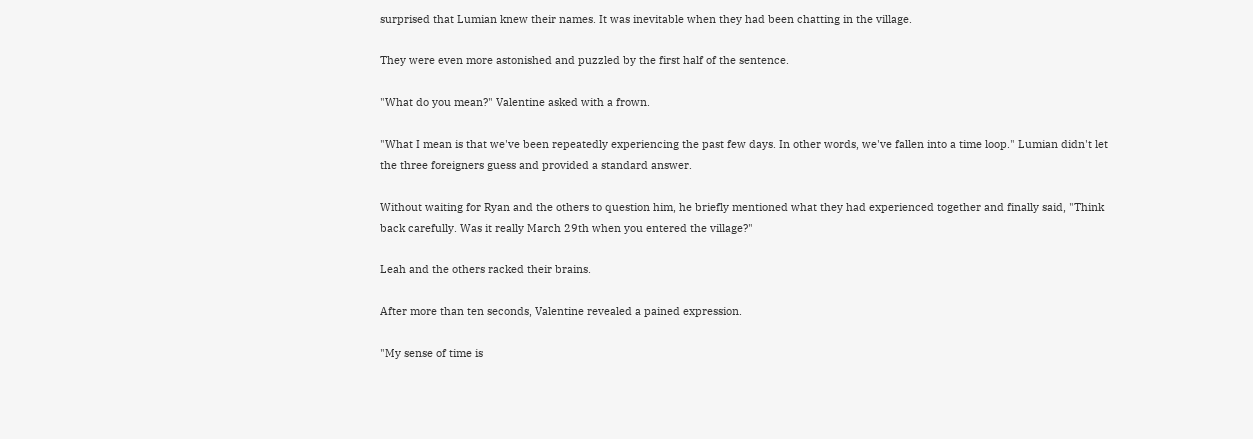surprised that Lumian knew their names. It was inevitable when they had been chatting in the village.

They were even more astonished and puzzled by the first half of the sentence.

"What do you mean?" Valentine asked with a frown.

"What I mean is that we've been repeatedly experiencing the past few days. In other words, we've fallen into a time loop." Lumian didn't let the three foreigners guess and provided a standard answer.

Without waiting for Ryan and the others to question him, he briefly mentioned what they had experienced together and finally said, "Think back carefully. Was it really March 29th when you entered the village?"

Leah and the others racked their brains.

After more than ten seconds, Valentine revealed a pained expression.

"My sense of time is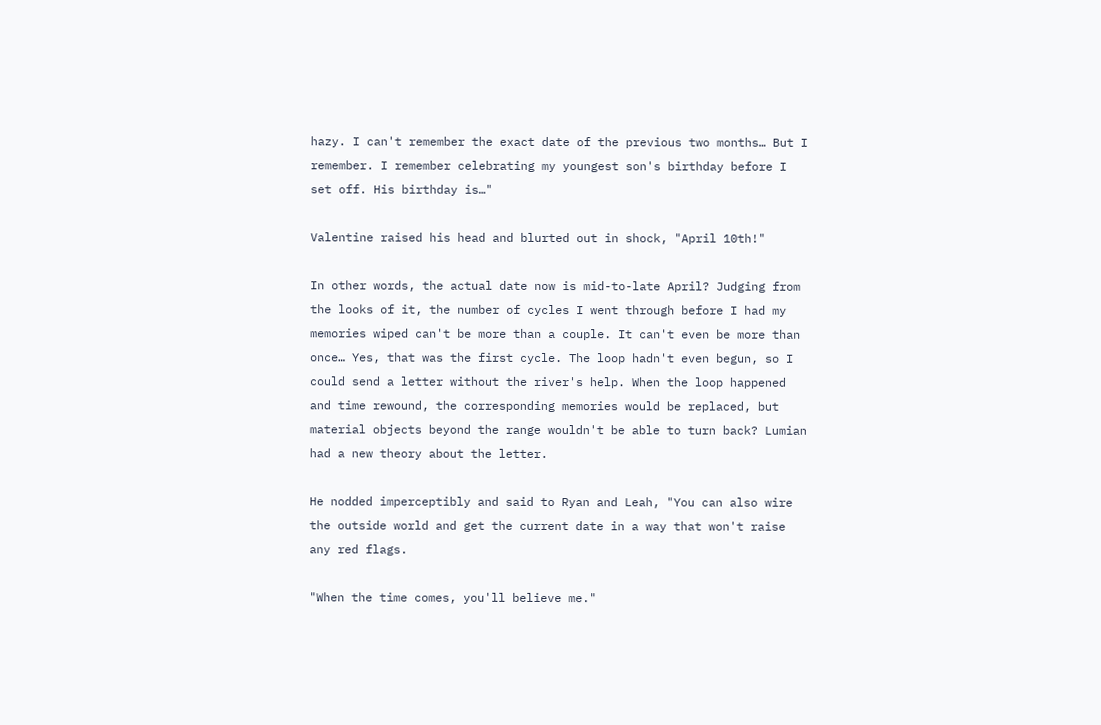hazy. I can't remember the exact date of the previous two months… But I remember. I remember celebrating my youngest son's birthday before I set off. His birthday is…"

Valentine raised his head and blurted out in shock, "April 10th!"

In other words, the actual date now is mid-to-late April? Judging from the looks of it, the number of cycles I went through before I had my memories wiped can't be more than a couple. It can't even be more than once… Yes, that was the first cycle. The loop hadn't even begun, so I could send a letter without the river's help. When the loop happened and time rewound, the corresponding memories would be replaced, but material objects beyond the range wouldn't be able to turn back? Lumian had a new theory about the letter.

He nodded imperceptibly and said to Ryan and Leah, "You can also wire the outside world and get the current date in a way that won't raise any red flags.

"When the time comes, you'll believe me."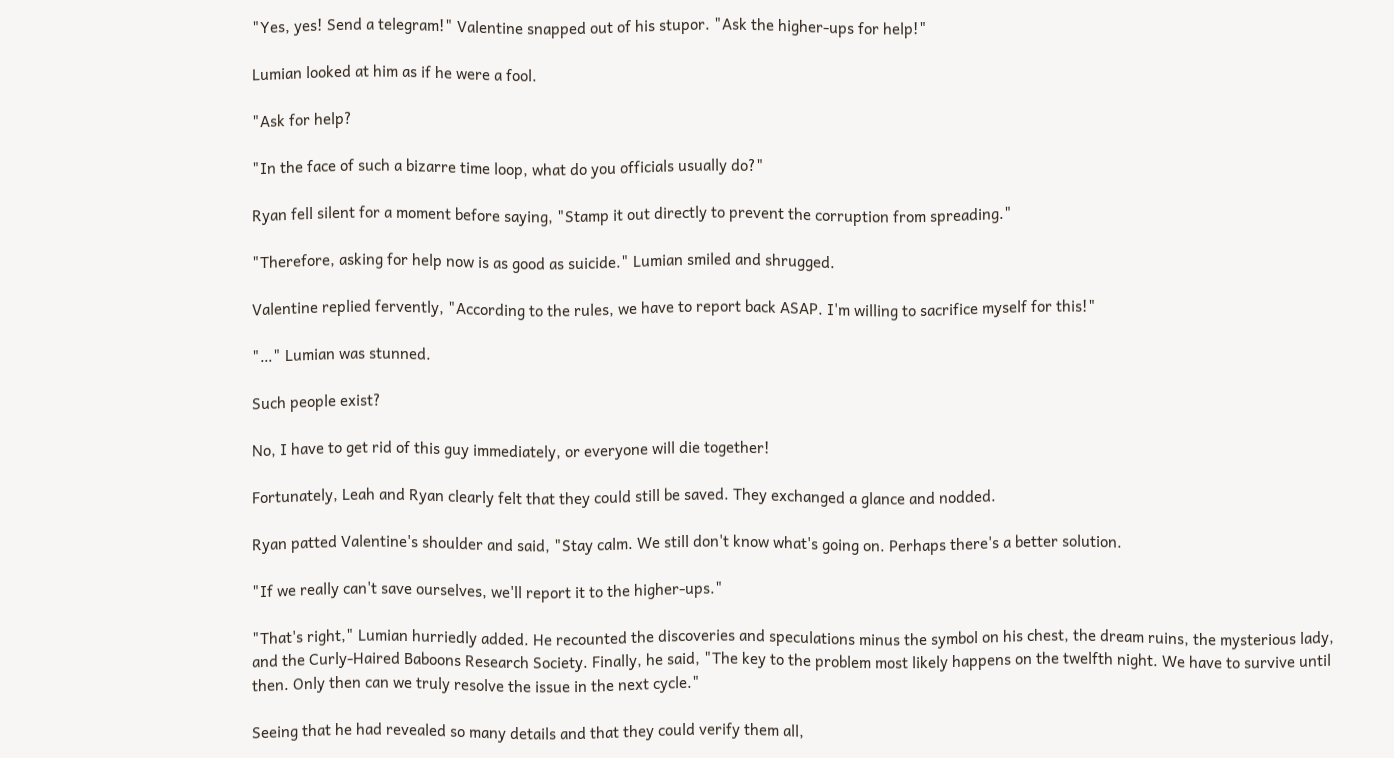"Yes, yes! Send a telegram!" Valentine snapped out of his stupor. "Ask the higher-ups for help!"

Lumian looked at him as if he were a fool.

"Ask for help?

"In the face of such a bizarre time loop, what do you officials usually do?"

Ryan fell silent for a moment before saying, "Stamp it out directly to prevent the corruption from spreading."

"Therefore, asking for help now is as good as suicide." Lumian smiled and shrugged.

Valentine replied fervently, "According to the rules, we have to report back ASAP. I'm willing to sacrifice myself for this!"

"…" Lumian was stunned.

Such people exist?

No, I have to get rid of this guy immediately, or everyone will die together!

Fortunately, Leah and Ryan clearly felt that they could still be saved. They exchanged a glance and nodded.

Ryan patted Valentine's shoulder and said, "Stay calm. We still don't know what's going on. Perhaps there's a better solution.

"If we really can't save ourselves, we'll report it to the higher-ups."

"That's right," Lumian hurriedly added. He recounted the discoveries and speculations minus the symbol on his chest, the dream ruins, the mysterious lady, and the Curly-Haired Baboons Research Society. Finally, he said, "The key to the problem most likely happens on the twelfth night. We have to survive until then. Only then can we truly resolve the issue in the next cycle."

Seeing that he had revealed so many details and that they could verify them all,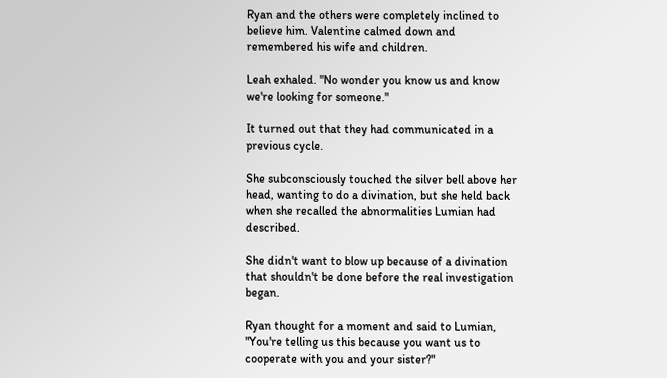Ryan and the others were completely inclined to believe him. Valentine calmed down and remembered his wife and children.

Leah exhaled. "No wonder you know us and know we're looking for someone."

It turned out that they had communicated in a previous cycle.

She subconsciously touched the silver bell above her head, wanting to do a divination, but she held back when she recalled the abnormalities Lumian had described.

She didn't want to blow up because of a divination that shouldn't be done before the real investigation began.

Ryan thought for a moment and said to Lumian, "You're telling us this because you want us to cooperate with you and your sister?"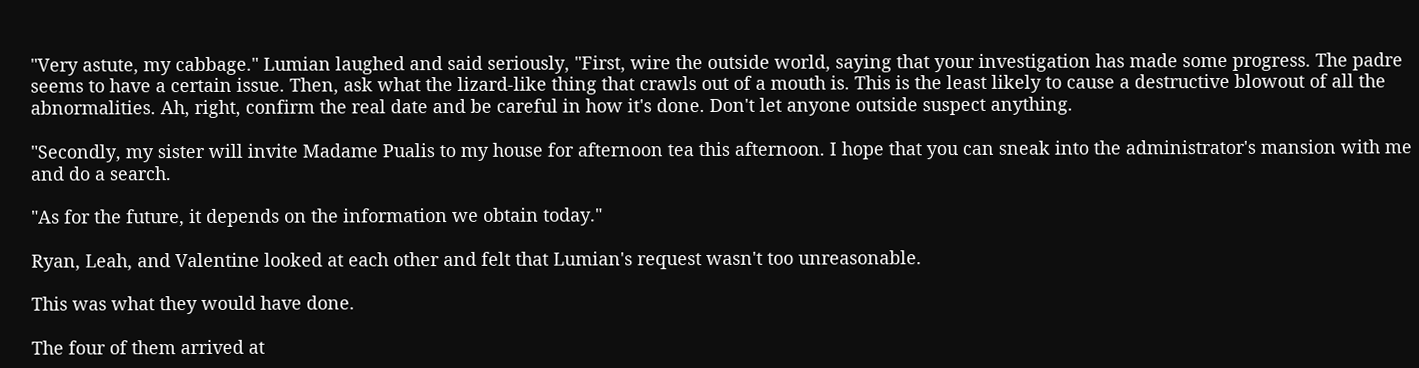"Very astute, my cabbage." Lumian laughed and said seriously, "First, wire the outside world, saying that your investigation has made some progress. The padre seems to have a certain issue. Then, ask what the lizard-like thing that crawls out of a mouth is. This is the least likely to cause a destructive blowout of all the abnormalities. Ah, right, confirm the real date and be careful in how it's done. Don't let anyone outside suspect anything.

"Secondly, my sister will invite Madame Pualis to my house for afternoon tea this afternoon. I hope that you can sneak into the administrator's mansion with me and do a search.

"As for the future, it depends on the information we obtain today."

Ryan, Leah, and Valentine looked at each other and felt that Lumian's request wasn't too unreasonable.

This was what they would have done.

The four of them arrived at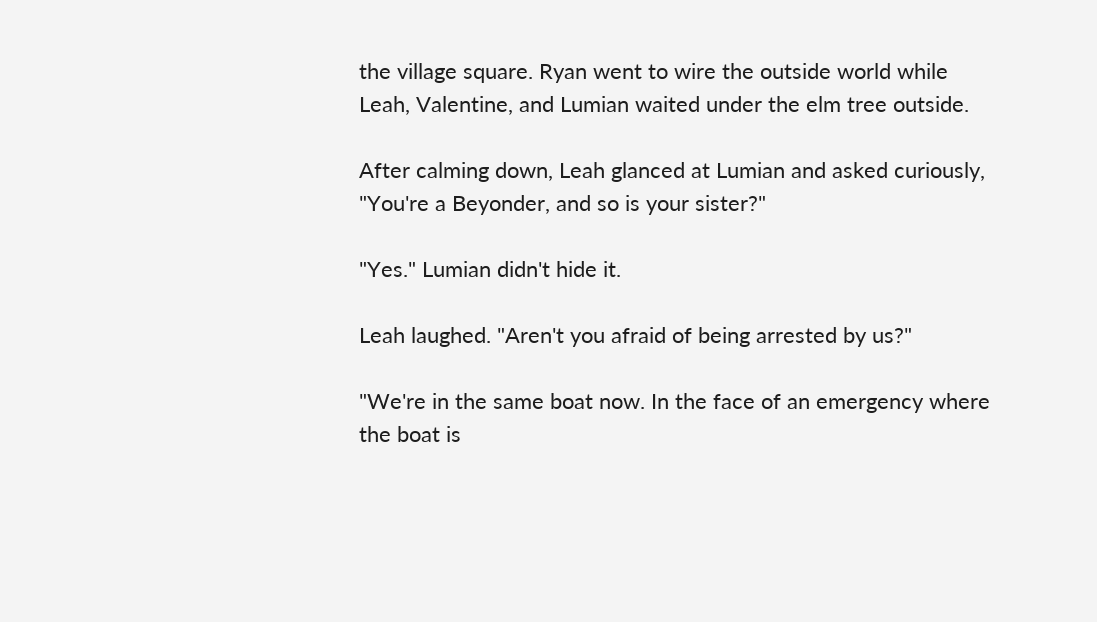the village square. Ryan went to wire the outside world while Leah, Valentine, and Lumian waited under the elm tree outside.

After calming down, Leah glanced at Lumian and asked curiously, "You're a Beyonder, and so is your sister?"

"Yes." Lumian didn't hide it.

Leah laughed. "Aren't you afraid of being arrested by us?"

"We're in the same boat now. In the face of an emergency where the boat is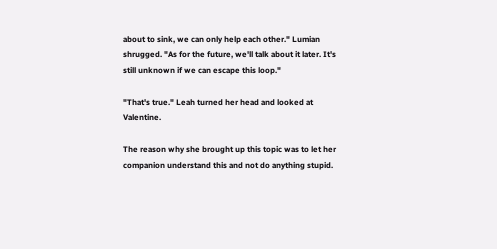about to sink, we can only help each other." Lumian shrugged. "As for the future, we'll talk about it later. It's still unknown if we can escape this loop."

"That's true." Leah turned her head and looked at Valentine.

The reason why she brought up this topic was to let her companion understand this and not do anything stupid.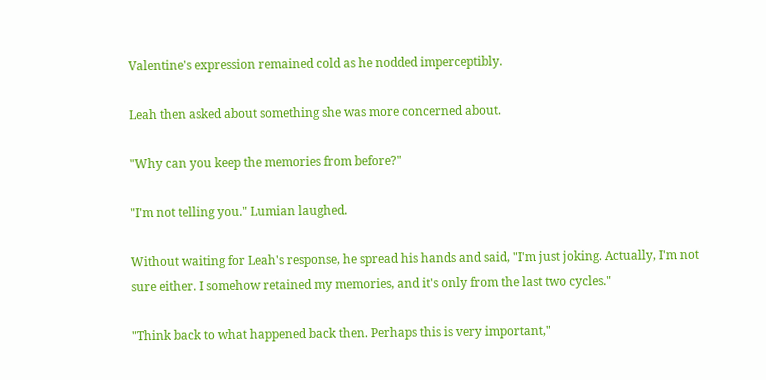Valentine's expression remained cold as he nodded imperceptibly.

Leah then asked about something she was more concerned about.

"Why can you keep the memories from before?"

"I'm not telling you." Lumian laughed.

Without waiting for Leah's response, he spread his hands and said, "I'm just joking. Actually, I'm not sure either. I somehow retained my memories, and it's only from the last two cycles."

"Think back to what happened back then. Perhaps this is very important,"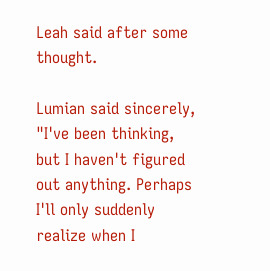Leah said after some thought.

Lumian said sincerely, "I've been thinking, but I haven't figured out anything. Perhaps I'll only suddenly realize when I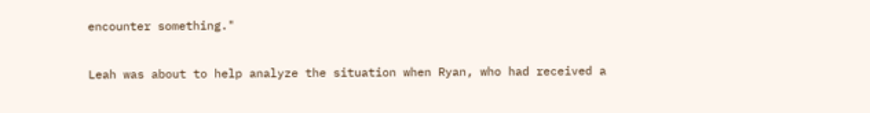encounter something."

Leah was about to help analyze the situation when Ryan, who had received a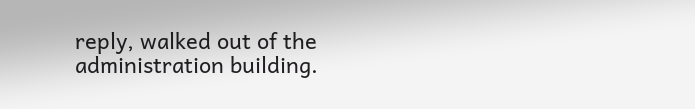reply, walked out of the administration building.